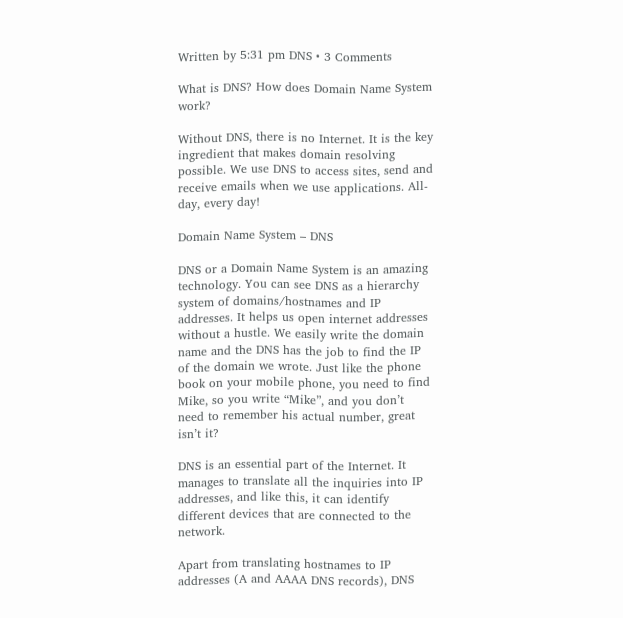Written by 5:31 pm DNS • 3 Comments

What is DNS? How does Domain Name System work?

Without DNS, there is no Internet. It is the key ingredient that makes domain resolving possible. We use DNS to access sites, send and receive emails when we use applications. All-day, every day!

Domain Name System – DNS

DNS or a Domain Name System is an amazing technology. You can see DNS as a hierarchy system of domains/hostnames and IP addresses. It helps us open internet addresses without a hustle. We easily write the domain name and the DNS has the job to find the IP of the domain we wrote. Just like the phone book on your mobile phone, you need to find Mike, so you write “Mike”, and you don’t need to remember his actual number, great isn’t it?

DNS is an essential part of the Internet. It manages to translate all the inquiries into IP addresses, and like this, it can identify different devices that are connected to the network.

Apart from translating hostnames to IP addresses (A and AAAA DNS records), DNS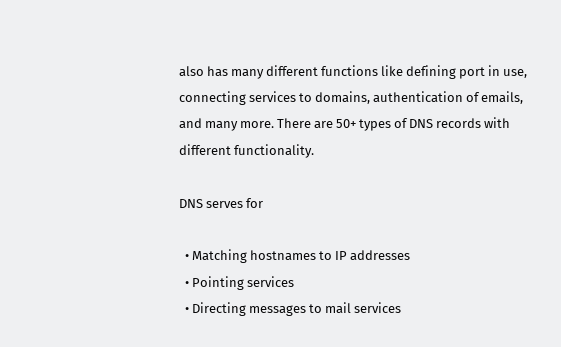also has many different functions like defining port in use, connecting services to domains, authentication of emails, and many more. There are 50+ types of DNS records with different functionality.

DNS serves for

  • Matching hostnames to IP addresses
  • Pointing services
  • Directing messages to mail services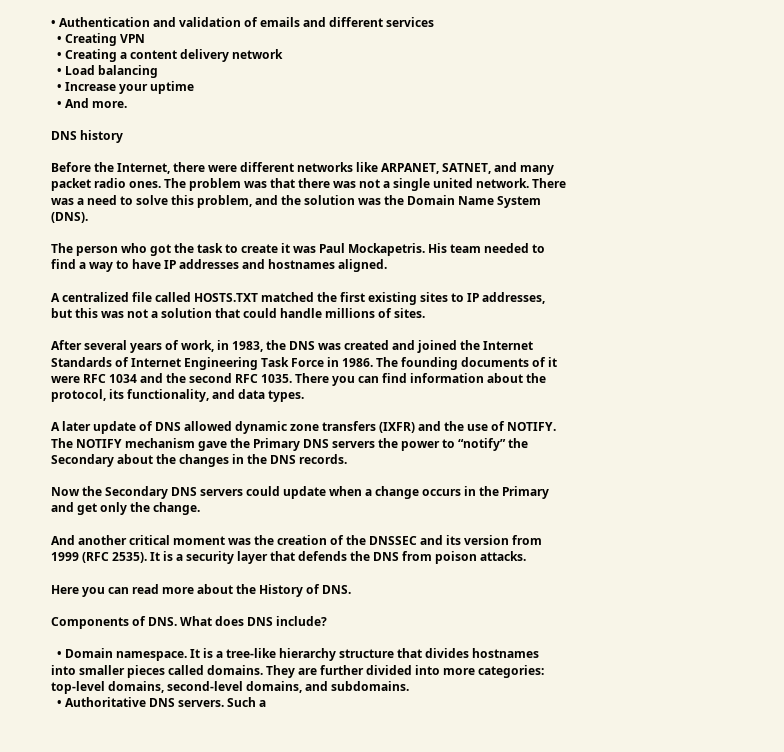• Authentication and validation of emails and different services
  • Creating VPN
  • Creating a content delivery network
  • Load balancing
  • Increase your uptime
  • And more.

DNS history

Before the Internet, there were different networks like ARPANET, SATNET, and many packet radio ones. The problem was that there was not a single united network. There was a need to solve this problem, and the solution was the Domain Name System (DNS).

The person who got the task to create it was Paul Mockapetris. His team needed to find a way to have IP addresses and hostnames aligned.

A centralized file called HOSTS.TXT matched the first existing sites to IP addresses, but this was not a solution that could handle millions of sites.

After several years of work, in 1983, the DNS was created and joined the Internet Standards of Internet Engineering Task Force in 1986. The founding documents of it were RFC 1034 and the second RFC 1035. There you can find information about the protocol, its functionality, and data types.

A later update of DNS allowed dynamic zone transfers (IXFR) and the use of NOTIFY. The NOTIFY mechanism gave the Primary DNS servers the power to “notify” the Secondary about the changes in the DNS records.

Now the Secondary DNS servers could update when a change occurs in the Primary and get only the change.

And another critical moment was the creation of the DNSSEC and its version from 1999 (RFC 2535). It is a security layer that defends the DNS from poison attacks.

Here you can read more about the History of DNS.

Components of DNS. What does DNS include?

  • Domain namespace. It is a tree-like hierarchy structure that divides hostnames into smaller pieces called domains. They are further divided into more categories: top-level domains, second-level domains, and subdomains.
  • Authoritative DNS servers. Such a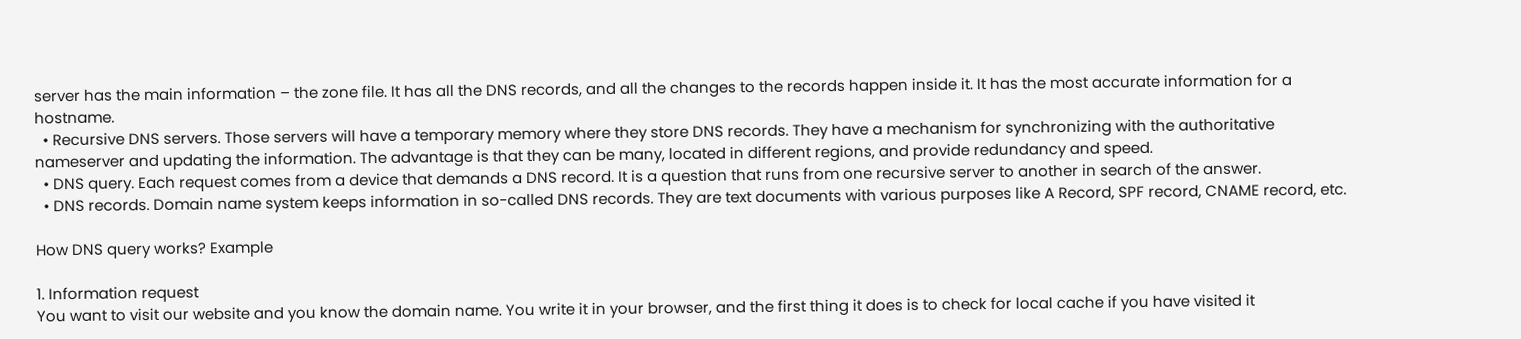server has the main information – the zone file. It has all the DNS records, and all the changes to the records happen inside it. It has the most accurate information for a hostname.
  • Recursive DNS servers. Those servers will have a temporary memory where they store DNS records. They have a mechanism for synchronizing with the authoritative nameserver and updating the information. The advantage is that they can be many, located in different regions, and provide redundancy and speed.
  • DNS query. Each request comes from a device that demands a DNS record. It is a question that runs from one recursive server to another in search of the answer.
  • DNS records. Domain name system keeps information in so-called DNS records. They are text documents with various purposes like A Record, SPF record, CNAME record, etc.

How DNS query works? Example

1. Information request
You want to visit our website and you know the domain name. You write it in your browser, and the first thing it does is to check for local cache if you have visited it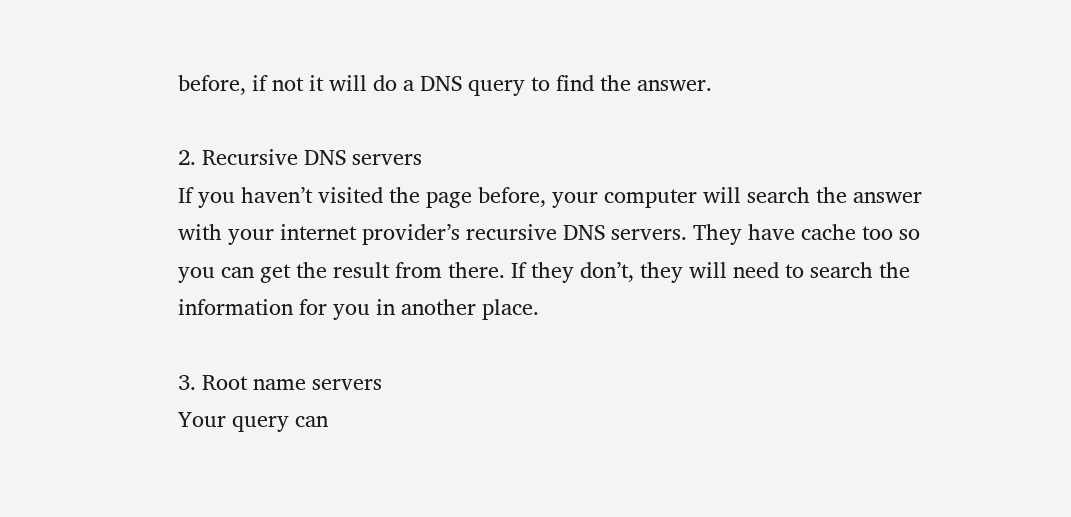before, if not it will do a DNS query to find the answer.

2. Recursive DNS servers
If you haven’t visited the page before, your computer will search the answer with your internet provider’s recursive DNS servers. They have cache too so you can get the result from there. If they don’t, they will need to search the information for you in another place.

3. Root name servers
Your query can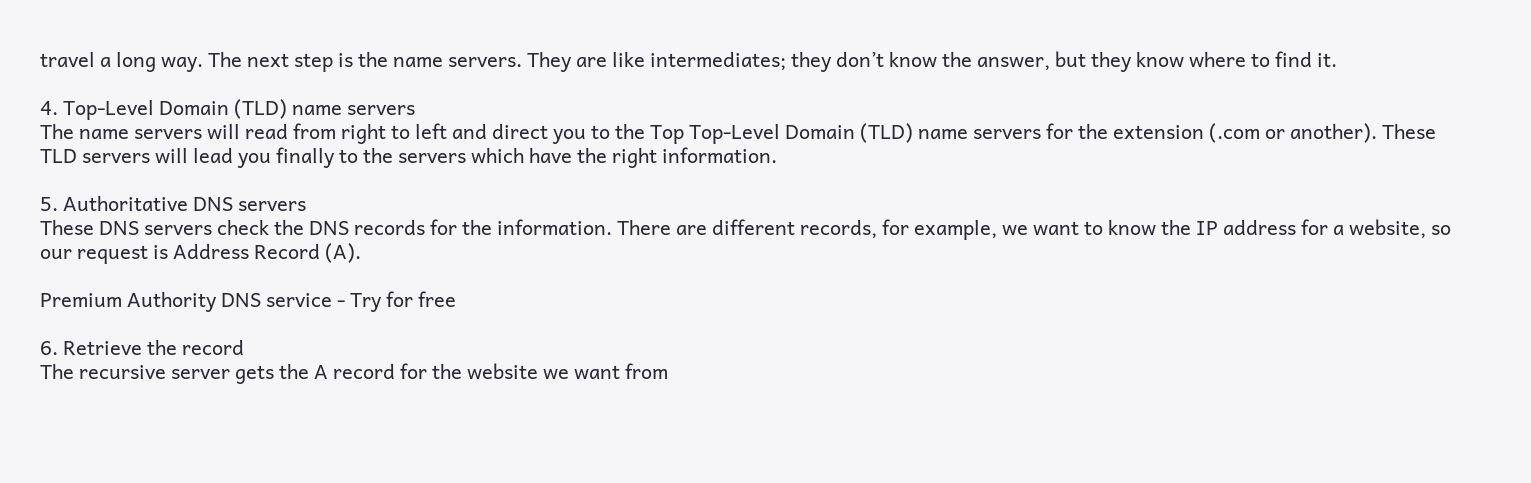travel a long way. The next step is the name servers. They are like intermediates; they don’t know the answer, but they know where to find it.

4. Top-Level Domain (TLD) name servers
The name servers will read from right to left and direct you to the Top Top-Level Domain (TLD) name servers for the extension (.com or another). These TLD servers will lead you finally to the servers which have the right information.

5. Authoritative DNS servers
These DNS servers check the DNS records for the information. There are different records, for example, we want to know the IP address for a website, so our request is Address Record (A).

Premium Authority DNS service - Try for free

6. Retrieve the record
The recursive server gets the A record for the website we want from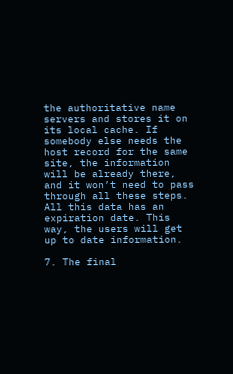the authoritative name servers and stores it on its local cache. If somebody else needs the host record for the same site, the information will be already there, and it won’t need to pass through all these steps. All this data has an expiration date. This way, the users will get up to date information.

7. The final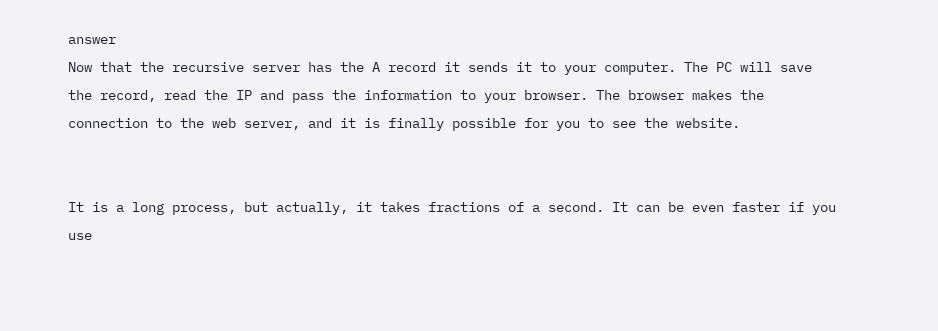answer
Now that the recursive server has the A record it sends it to your computer. The PC will save the record, read the IP and pass the information to your browser. The browser makes the connection to the web server, and it is finally possible for you to see the website.


It is a long process, but actually, it takes fractions of a second. It can be even faster if you use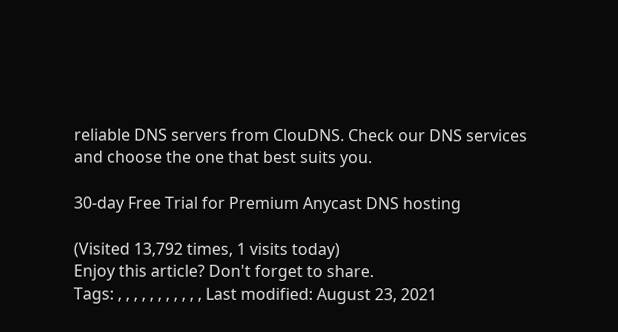reliable DNS servers from ClouDNS. Check our DNS services and choose the one that best suits you.

30-day Free Trial for Premium Anycast DNS hosting

(Visited 13,792 times, 1 visits today)
Enjoy this article? Don't forget to share.
Tags: , , , , , , , , , , , Last modified: August 23, 2021